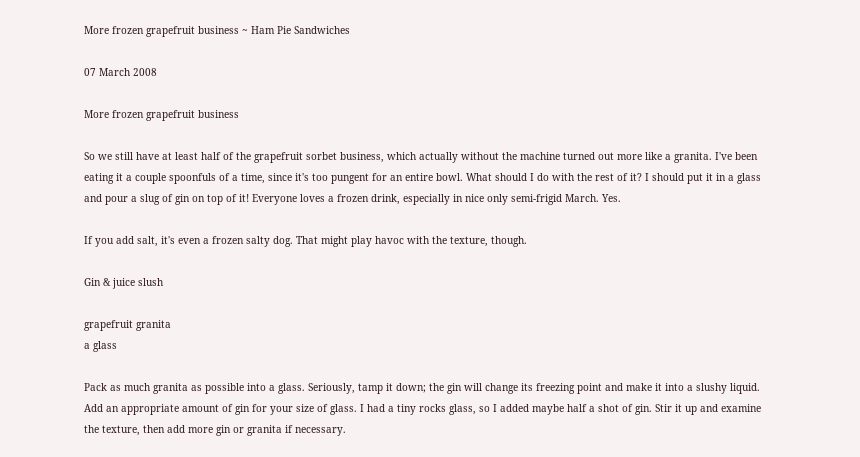More frozen grapefruit business ~ Ham Pie Sandwiches

07 March 2008

More frozen grapefruit business

So we still have at least half of the grapefruit sorbet business, which actually without the machine turned out more like a granita. I've been eating it a couple spoonfuls of a time, since it's too pungent for an entire bowl. What should I do with the rest of it? I should put it in a glass and pour a slug of gin on top of it! Everyone loves a frozen drink, especially in nice only semi-frigid March. Yes.

If you add salt, it's even a frozen salty dog. That might play havoc with the texture, though.

Gin & juice slush

grapefruit granita
a glass

Pack as much granita as possible into a glass. Seriously, tamp it down; the gin will change its freezing point and make it into a slushy liquid. Add an appropriate amount of gin for your size of glass. I had a tiny rocks glass, so I added maybe half a shot of gin. Stir it up and examine the texture, then add more gin or granita if necessary.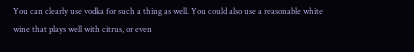You can clearly use vodka for such a thing as well. You could also use a reasonable white wine that plays well with citrus, or even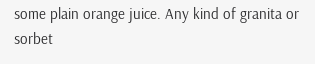some plain orange juice. Any kind of granita or sorbet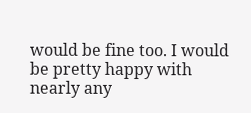would be fine too. I would be pretty happy with nearly any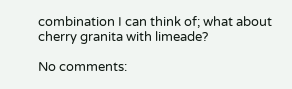combination I can think of; what about cherry granita with limeade?

No comments: